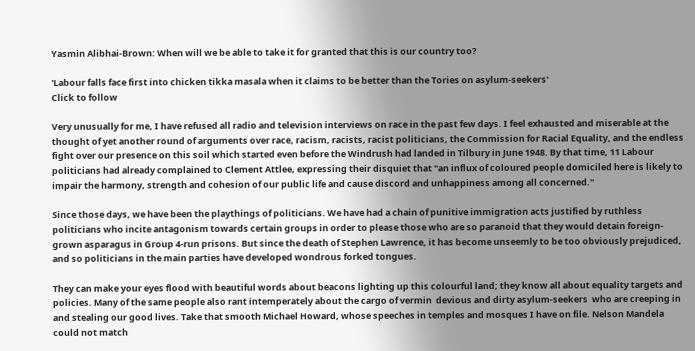Yasmin Alibhai-Brown: When will we be able to take it for granted that this is our country too?

'Labour falls face first into chicken tikka masala when it claims to be better than the Tories on asylum-seekers'
Click to follow

Very unusually for me, I have refused all radio and television interviews on race in the past few days. I feel exhausted and miserable at the thought of yet another round of arguments over race, racism, racists, racist politicians, the Commission for Racial Equality, and the endless fight over our presence on this soil which started even before the Windrush had landed in Tilbury in June 1948. By that time, 11 Labour politicians had already complained to Clement Attlee, expressing their disquiet that "an influx of coloured people domiciled here is likely to impair the harmony, strength and cohesion of our public life and cause discord and unhappiness among all concerned."

Since those days, we have been the playthings of politicians. We have had a chain of punitive immigration acts justified by ruthless politicians who incite antagonism towards certain groups in order to please those who are so paranoid that they would detain foreign-grown asparagus in Group 4-run prisons. But since the death of Stephen Lawrence, it has become unseemly to be too obviously prejudiced, and so politicians in the main parties have developed wondrous forked tongues.

They can make your eyes flood with beautiful words about beacons lighting up this colourful land; they know all about equality targets and policies. Many of the same people also rant intemperately about the cargo of vermin  devious and dirty asylum-seekers  who are creeping in and stealing our good lives. Take that smooth Michael Howard, whose speeches in temples and mosques I have on file. Nelson Mandela could not match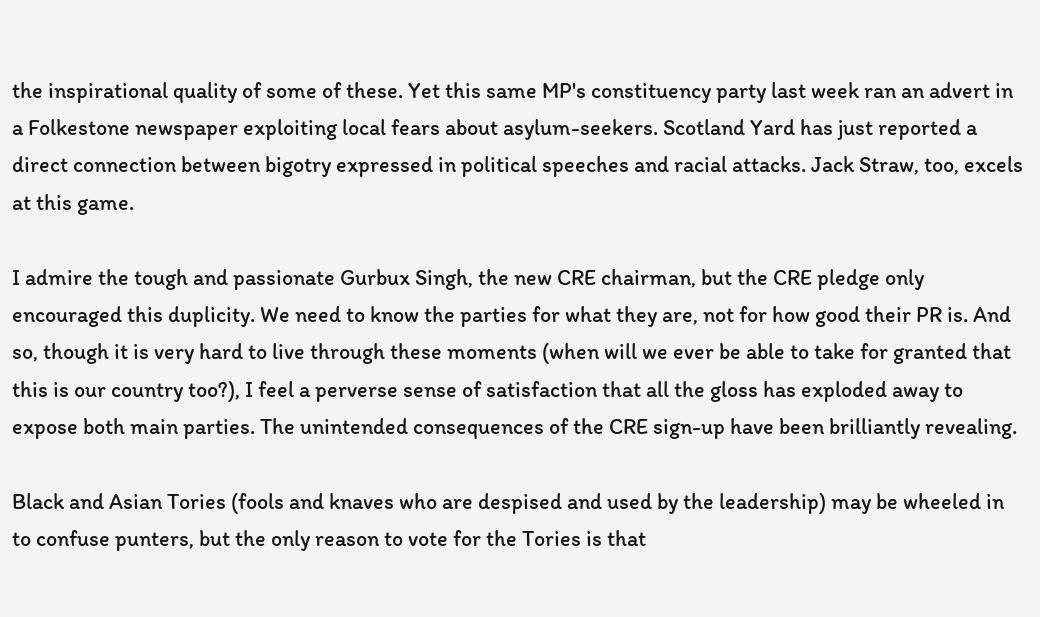the inspirational quality of some of these. Yet this same MP's constituency party last week ran an advert in a Folkestone newspaper exploiting local fears about asylum-seekers. Scotland Yard has just reported a direct connection between bigotry expressed in political speeches and racial attacks. Jack Straw, too, excels at this game.

I admire the tough and passionate Gurbux Singh, the new CRE chairman, but the CRE pledge only encouraged this duplicity. We need to know the parties for what they are, not for how good their PR is. And so, though it is very hard to live through these moments (when will we ever be able to take for granted that this is our country too?), I feel a perverse sense of satisfaction that all the gloss has exploded away to expose both main parties. The unintended consequences of the CRE sign-up have been brilliantly revealing.

Black and Asian Tories (fools and knaves who are despised and used by the leadership) may be wheeled in to confuse punters, but the only reason to vote for the Tories is that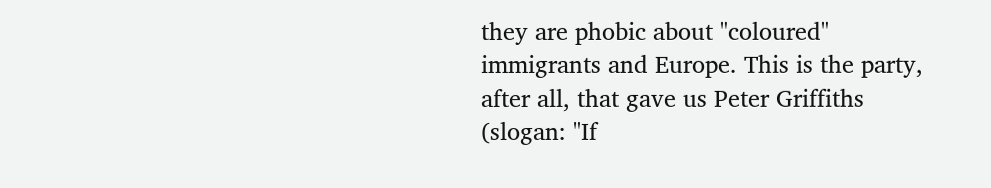they are phobic about "coloured" immigrants and Europe. This is the party, after all, that gave us Peter Griffiths (slogan: "If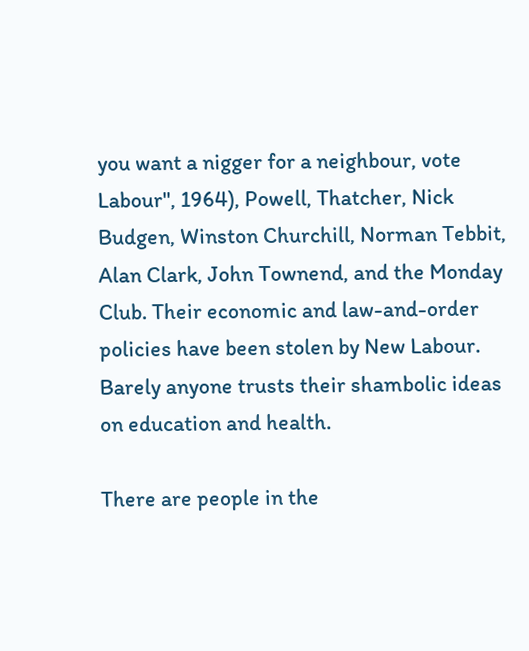you want a nigger for a neighbour, vote Labour", 1964), Powell, Thatcher, Nick Budgen, Winston Churchill, Norman Tebbit, Alan Clark, John Townend, and the Monday Club. Their economic and law-and-order policies have been stolen by New Labour. Barely anyone trusts their shambolic ideas on education and health.

There are people in the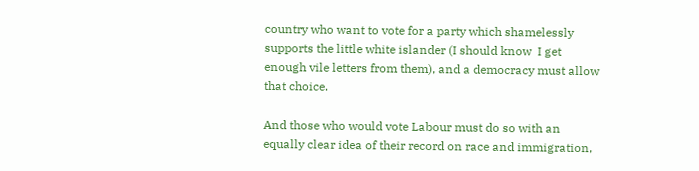country who want to vote for a party which shamelessly supports the little white islander (I should know  I get enough vile letters from them), and a democracy must allow that choice.

And those who would vote Labour must do so with an equally clear idea of their record on race and immigration,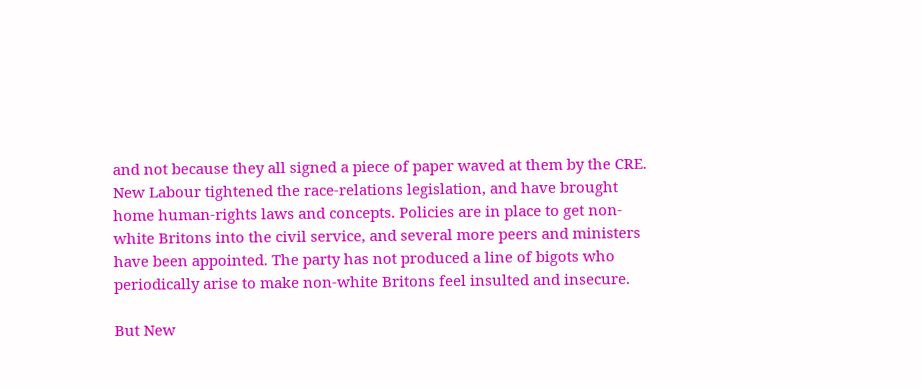and not because they all signed a piece of paper waved at them by the CRE. New Labour tightened the race-relations legislation, and have brought home human-rights laws and concepts. Policies are in place to get non-white Britons into the civil service, and several more peers and ministers have been appointed. The party has not produced a line of bigots who periodically arise to make non-white Britons feel insulted and insecure.

But New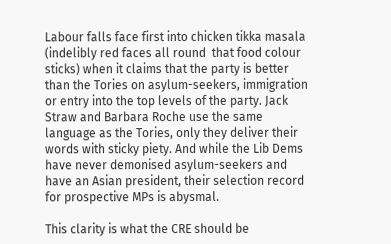Labour falls face first into chicken tikka masala (indelibly red faces all round  that food colour sticks) when it claims that the party is better than the Tories on asylum-seekers, immigration or entry into the top levels of the party. Jack Straw and Barbara Roche use the same language as the Tories, only they deliver their words with sticky piety. And while the Lib Dems have never demonised asylum-seekers and have an Asian president, their selection record for prospective MPs is abysmal.

This clarity is what the CRE should be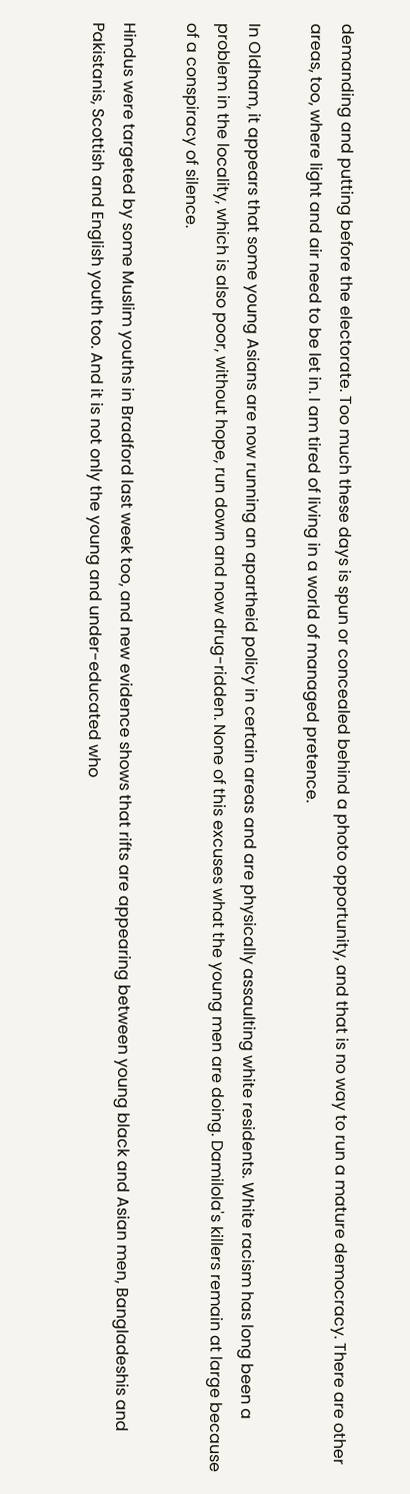demanding and putting before the electorate. Too much these days is spun or concealed behind a photo opportunity, and that is no way to run a mature democracy. There are other areas, too, where light and air need to be let in. I am tired of living in a world of managed pretence.

In Oldham, it appears that some young Asians are now running an apartheid policy in certain areas and are physically assaulting white residents. White racism has long been a problem in the locality, which is also poor, without hope, run down and now drug-ridden. None of this excuses what the young men are doing. Damilola's killers remain at large because of a conspiracy of silence.

Hindus were targeted by some Muslim youths in Bradford last week too, and new evidence shows that rifts are appearing between young black and Asian men, Bangladeshis and Pakistanis, Scottish and English youth too. And it is not only the young and under-educated who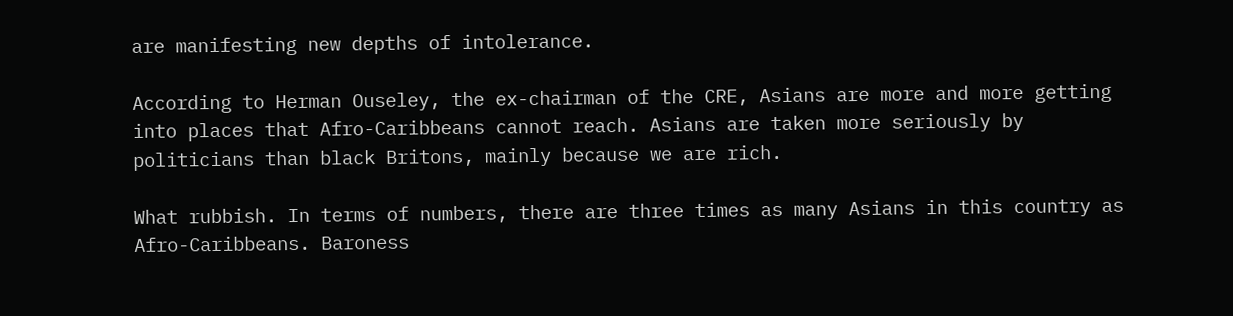are manifesting new depths of intolerance.

According to Herman Ouseley, the ex-chairman of the CRE, Asians are more and more getting into places that Afro-Caribbeans cannot reach. Asians are taken more seriously by politicians than black Britons, mainly because we are rich.

What rubbish. In terms of numbers, there are three times as many Asians in this country as Afro-Caribbeans. Baroness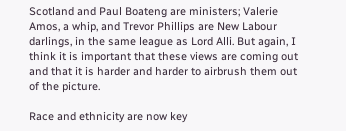Scotland and Paul Boateng are ministers; Valerie Amos, a whip, and Trevor Phillips are New Labour darlings, in the same league as Lord Alli. But again, I think it is important that these views are coming out and that it is harder and harder to airbrush them out of the picture.

Race and ethnicity are now key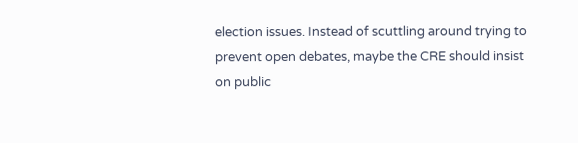election issues. Instead of scuttling around trying to prevent open debates, maybe the CRE should insist on public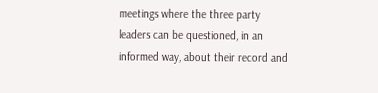meetings where the three party leaders can be questioned, in an informed way, about their record and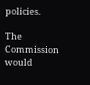policies.

The Commission would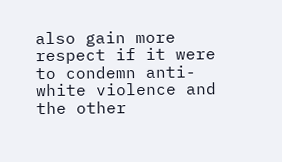also gain more respect if it were to condemn anti-white violence and the other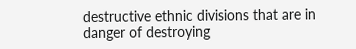destructive ethnic divisions that are in danger of destroying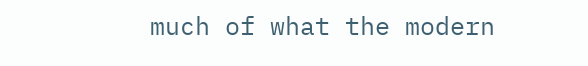much of what the modern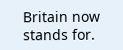Britain now stands for.